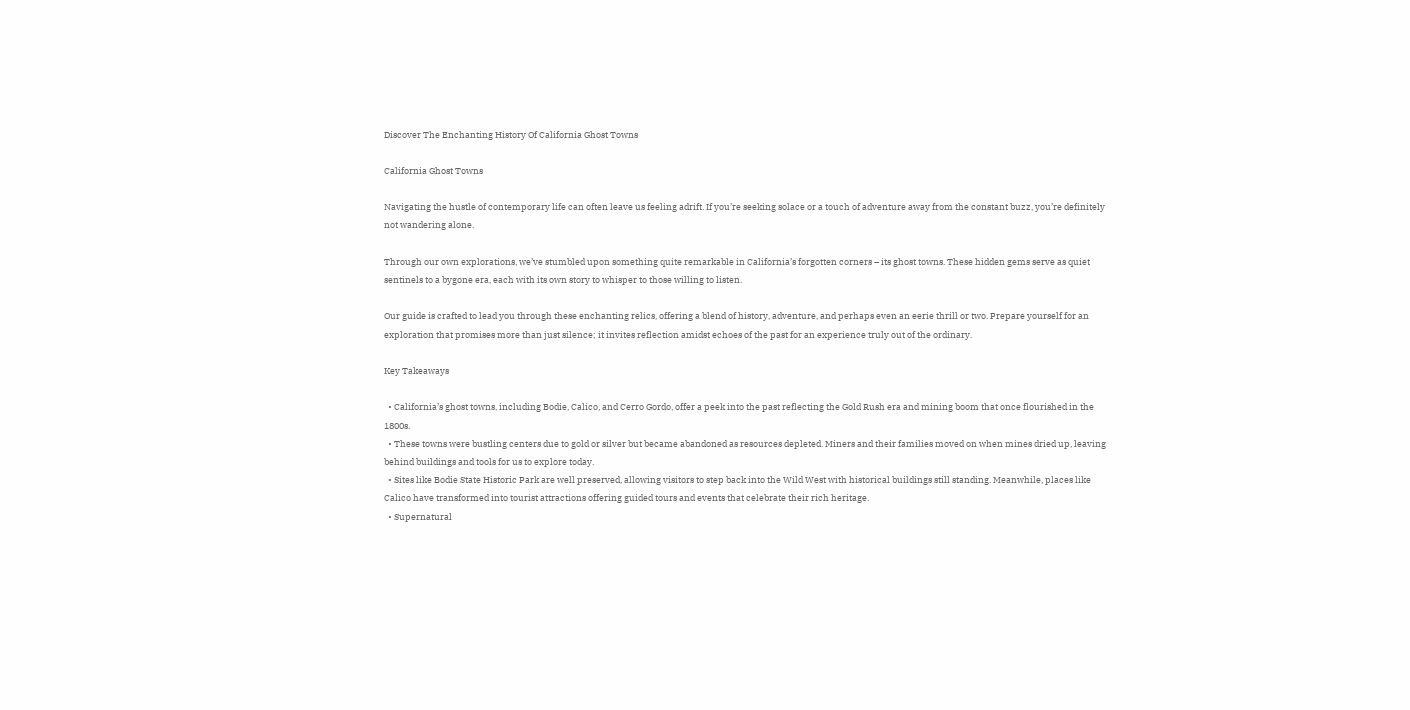Discover The Enchanting History Of California Ghost Towns

California Ghost Towns

Navigating the hustle of contemporary life can often leave us feeling adrift. If you’re seeking solace or a touch of adventure away from the constant buzz, you’re definitely not wandering alone.

Through our own explorations, we’ve stumbled upon something quite remarkable in California’s forgotten corners – its ghost towns. These hidden gems serve as quiet sentinels to a bygone era, each with its own story to whisper to those willing to listen.

Our guide is crafted to lead you through these enchanting relics, offering a blend of history, adventure, and perhaps even an eerie thrill or two. Prepare yourself for an exploration that promises more than just silence; it invites reflection amidst echoes of the past for an experience truly out of the ordinary.

Key Takeaways

  • California’s ghost towns, including Bodie, Calico, and Cerro Gordo, offer a peek into the past reflecting the Gold Rush era and mining boom that once flourished in the 1800s.
  • These towns were bustling centers due to gold or silver but became abandoned as resources depleted. Miners and their families moved on when mines dried up, leaving behind buildings and tools for us to explore today.
  • Sites like Bodie State Historic Park are well preserved, allowing visitors to step back into the Wild West with historical buildings still standing. Meanwhile, places like Calico have transformed into tourist attractions offering guided tours and events that celebrate their rich heritage.
  • Supernatural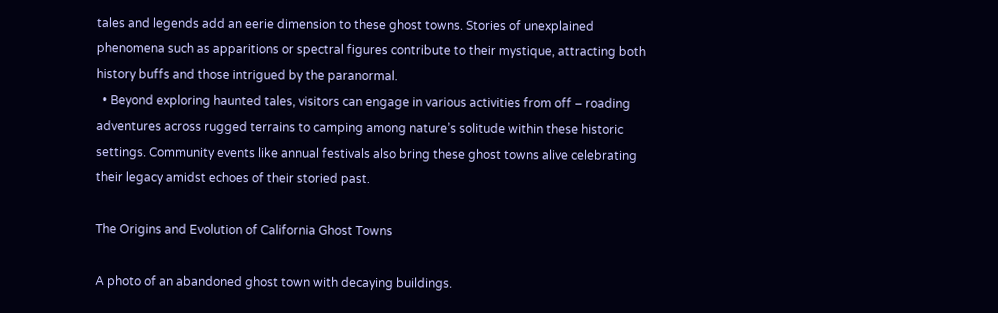tales and legends add an eerie dimension to these ghost towns. Stories of unexplained phenomena such as apparitions or spectral figures contribute to their mystique, attracting both history buffs and those intrigued by the paranormal.
  • Beyond exploring haunted tales, visitors can engage in various activities from off – roading adventures across rugged terrains to camping among nature’s solitude within these historic settings. Community events like annual festivals also bring these ghost towns alive celebrating their legacy amidst echoes of their storied past.

The Origins and Evolution of California Ghost Towns

A photo of an abandoned ghost town with decaying buildings.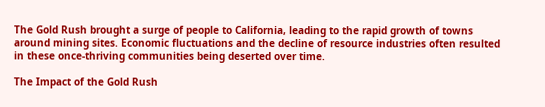The Gold Rush brought a surge of people to California, leading to the rapid growth of towns around mining sites. Economic fluctuations and the decline of resource industries often resulted in these once-thriving communities being deserted over time.

The Impact of the Gold Rush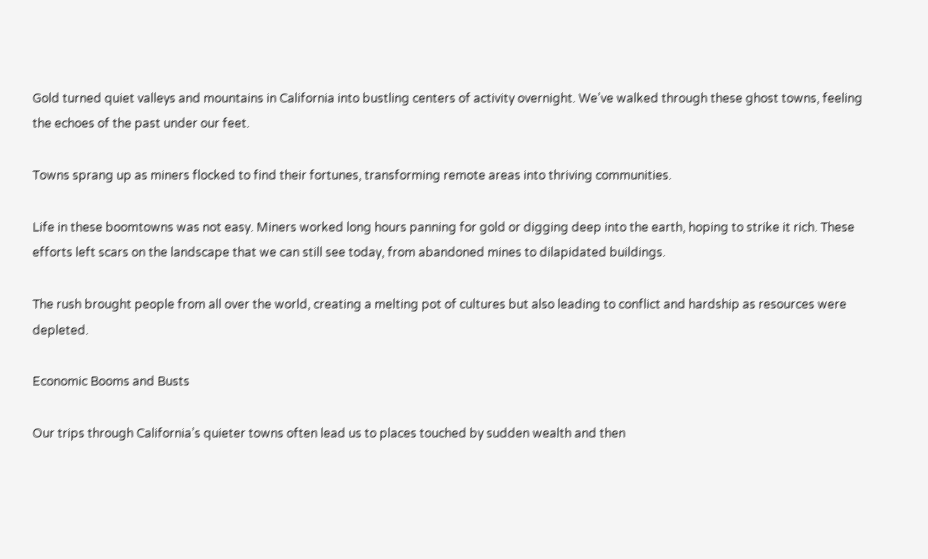Gold turned quiet valleys and mountains in California into bustling centers of activity overnight. We’ve walked through these ghost towns, feeling the echoes of the past under our feet.

Towns sprang up as miners flocked to find their fortunes, transforming remote areas into thriving communities.

Life in these boomtowns was not easy. Miners worked long hours panning for gold or digging deep into the earth, hoping to strike it rich. These efforts left scars on the landscape that we can still see today, from abandoned mines to dilapidated buildings.

The rush brought people from all over the world, creating a melting pot of cultures but also leading to conflict and hardship as resources were depleted.

Economic Booms and Busts

Our trips through California’s quieter towns often lead us to places touched by sudden wealth and then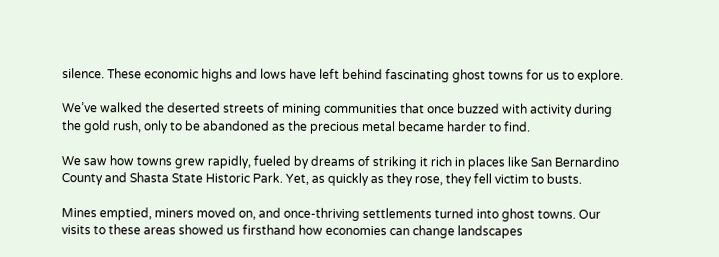silence. These economic highs and lows have left behind fascinating ghost towns for us to explore.

We’ve walked the deserted streets of mining communities that once buzzed with activity during the gold rush, only to be abandoned as the precious metal became harder to find.

We saw how towns grew rapidly, fueled by dreams of striking it rich in places like San Bernardino County and Shasta State Historic Park. Yet, as quickly as they rose, they fell victim to busts.

Mines emptied, miners moved on, and once-thriving settlements turned into ghost towns. Our visits to these areas showed us firsthand how economies can change landscapes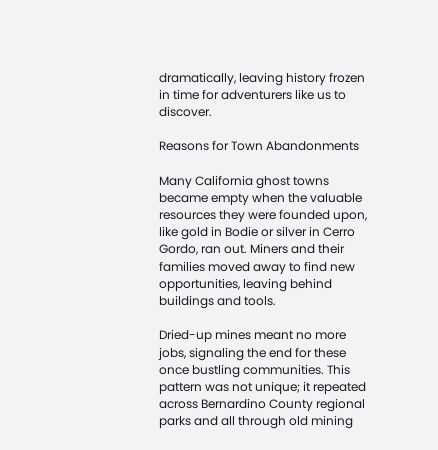dramatically, leaving history frozen in time for adventurers like us to discover.

Reasons for Town Abandonments

Many California ghost towns became empty when the valuable resources they were founded upon, like gold in Bodie or silver in Cerro Gordo, ran out. Miners and their families moved away to find new opportunities, leaving behind buildings and tools.

Dried-up mines meant no more jobs, signaling the end for these once bustling communities. This pattern was not unique; it repeated across Bernardino County regional parks and all through old mining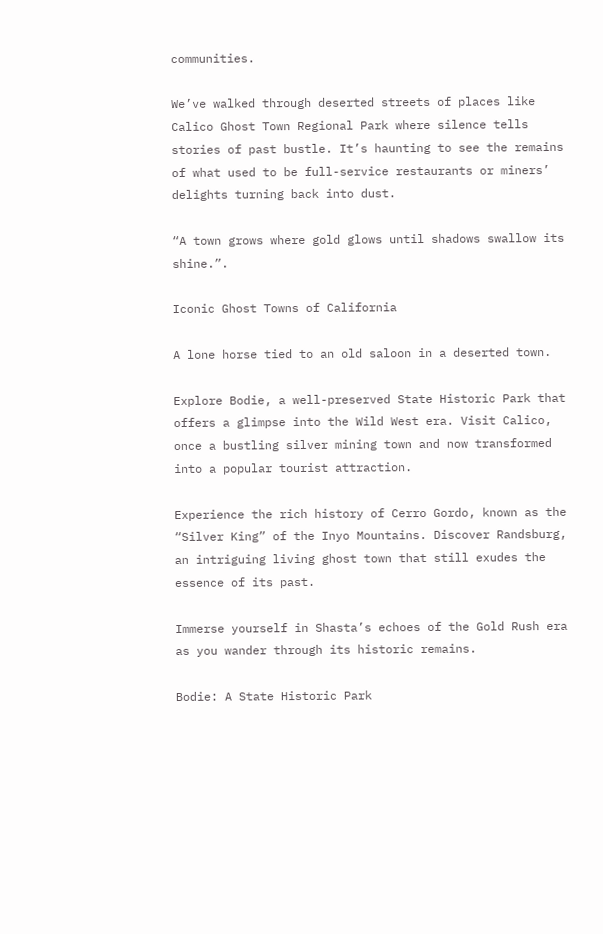communities.

We’ve walked through deserted streets of places like Calico Ghost Town Regional Park where silence tells stories of past bustle. It’s haunting to see the remains of what used to be full-service restaurants or miners’ delights turning back into dust.

“A town grows where gold glows until shadows swallow its shine.”.

Iconic Ghost Towns of California

A lone horse tied to an old saloon in a deserted town.

Explore Bodie, a well-preserved State Historic Park that offers a glimpse into the Wild West era. Visit Calico, once a bustling silver mining town and now transformed into a popular tourist attraction.

Experience the rich history of Cerro Gordo, known as the “Silver King” of the Inyo Mountains. Discover Randsburg, an intriguing living ghost town that still exudes the essence of its past.

Immerse yourself in Shasta’s echoes of the Gold Rush era as you wander through its historic remains.

Bodie: A State Historic Park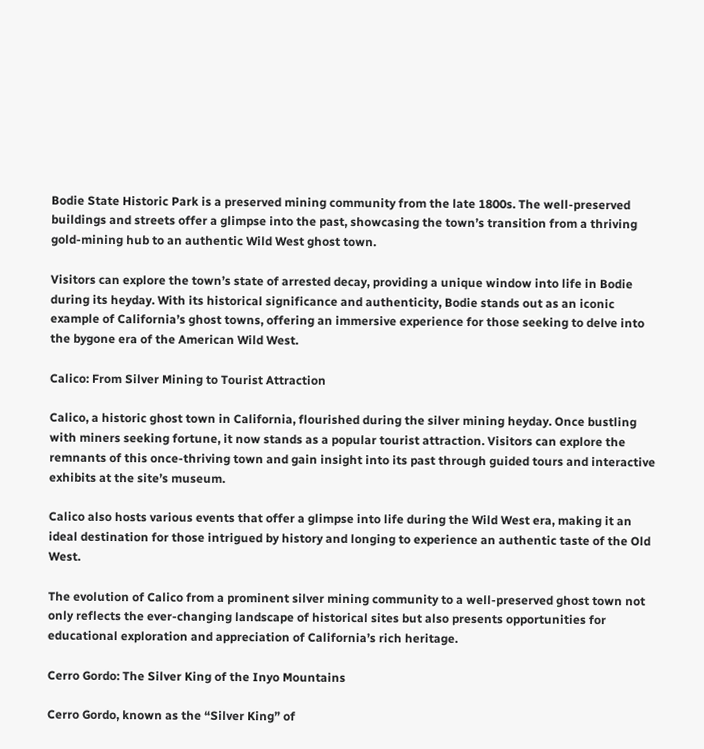Bodie State Historic Park is a preserved mining community from the late 1800s. The well-preserved buildings and streets offer a glimpse into the past, showcasing the town’s transition from a thriving gold-mining hub to an authentic Wild West ghost town.

Visitors can explore the town’s state of arrested decay, providing a unique window into life in Bodie during its heyday. With its historical significance and authenticity, Bodie stands out as an iconic example of California’s ghost towns, offering an immersive experience for those seeking to delve into the bygone era of the American Wild West.

Calico: From Silver Mining to Tourist Attraction

Calico, a historic ghost town in California, flourished during the silver mining heyday. Once bustling with miners seeking fortune, it now stands as a popular tourist attraction. Visitors can explore the remnants of this once-thriving town and gain insight into its past through guided tours and interactive exhibits at the site’s museum.

Calico also hosts various events that offer a glimpse into life during the Wild West era, making it an ideal destination for those intrigued by history and longing to experience an authentic taste of the Old West.

The evolution of Calico from a prominent silver mining community to a well-preserved ghost town not only reflects the ever-changing landscape of historical sites but also presents opportunities for educational exploration and appreciation of California’s rich heritage.

Cerro Gordo: The Silver King of the Inyo Mountains

Cerro Gordo, known as the “Silver King” of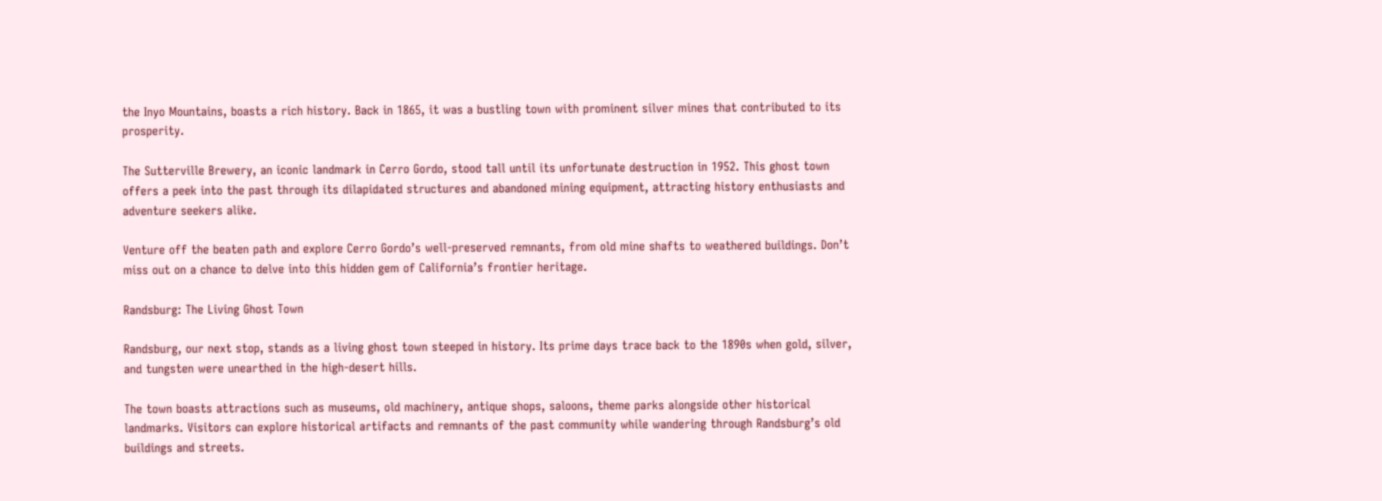the Inyo Mountains, boasts a rich history. Back in 1865, it was a bustling town with prominent silver mines that contributed to its prosperity.

The Sutterville Brewery, an iconic landmark in Cerro Gordo, stood tall until its unfortunate destruction in 1952. This ghost town offers a peek into the past through its dilapidated structures and abandoned mining equipment, attracting history enthusiasts and adventure seekers alike.

Venture off the beaten path and explore Cerro Gordo’s well-preserved remnants, from old mine shafts to weathered buildings. Don’t miss out on a chance to delve into this hidden gem of California’s frontier heritage.

Randsburg: The Living Ghost Town

Randsburg, our next stop, stands as a living ghost town steeped in history. Its prime days trace back to the 1890s when gold, silver, and tungsten were unearthed in the high-desert hills.

The town boasts attractions such as museums, old machinery, antique shops, saloons, theme parks alongside other historical landmarks. Visitors can explore historical artifacts and remnants of the past community while wandering through Randsburg’s old buildings and streets.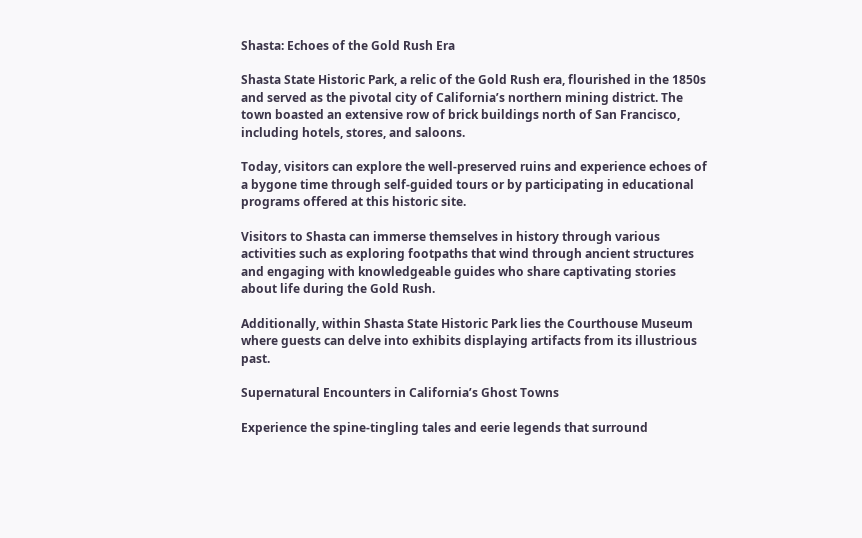Shasta: Echoes of the Gold Rush Era

Shasta State Historic Park, a relic of the Gold Rush era, flourished in the 1850s and served as the pivotal city of California’s northern mining district. The town boasted an extensive row of brick buildings north of San Francisco, including hotels, stores, and saloons.

Today, visitors can explore the well-preserved ruins and experience echoes of a bygone time through self-guided tours or by participating in educational programs offered at this historic site.

Visitors to Shasta can immerse themselves in history through various activities such as exploring footpaths that wind through ancient structures and engaging with knowledgeable guides who share captivating stories about life during the Gold Rush.

Additionally, within Shasta State Historic Park lies the Courthouse Museum where guests can delve into exhibits displaying artifacts from its illustrious past.

Supernatural Encounters in California’s Ghost Towns

Experience the spine-tingling tales and eerie legends that surround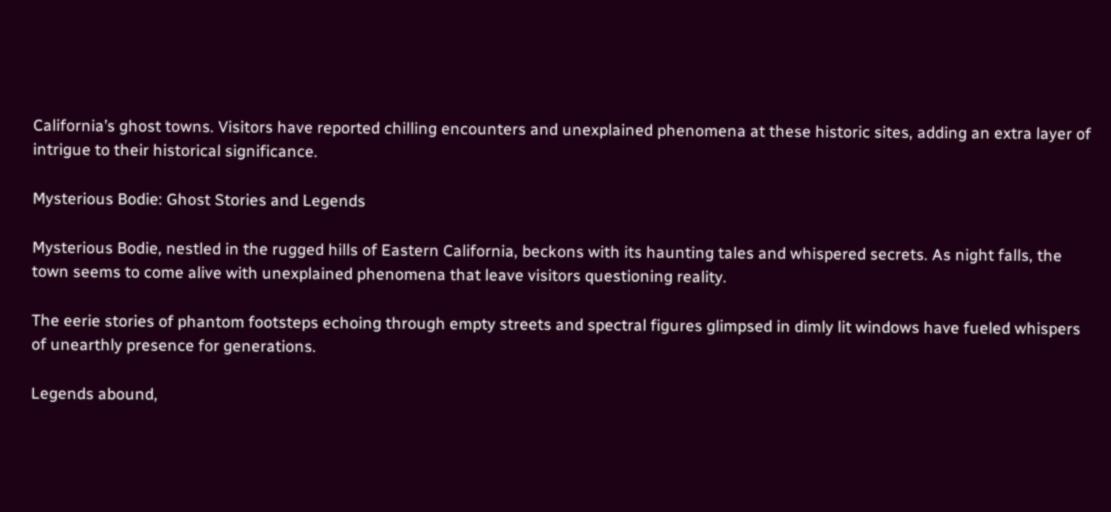California’s ghost towns. Visitors have reported chilling encounters and unexplained phenomena at these historic sites, adding an extra layer of intrigue to their historical significance.

Mysterious Bodie: Ghost Stories and Legends

Mysterious Bodie, nestled in the rugged hills of Eastern California, beckons with its haunting tales and whispered secrets. As night falls, the town seems to come alive with unexplained phenomena that leave visitors questioning reality.

The eerie stories of phantom footsteps echoing through empty streets and spectral figures glimpsed in dimly lit windows have fueled whispers of unearthly presence for generations.

Legends abound,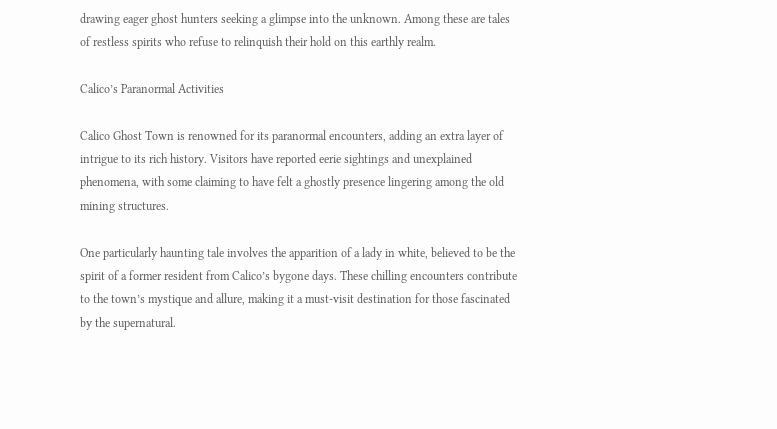drawing eager ghost hunters seeking a glimpse into the unknown. Among these are tales of restless spirits who refuse to relinquish their hold on this earthly realm.

Calico’s Paranormal Activities

Calico Ghost Town is renowned for its paranormal encounters, adding an extra layer of intrigue to its rich history. Visitors have reported eerie sightings and unexplained phenomena, with some claiming to have felt a ghostly presence lingering among the old mining structures.

One particularly haunting tale involves the apparition of a lady in white, believed to be the spirit of a former resident from Calico’s bygone days. These chilling encounters contribute to the town’s mystique and allure, making it a must-visit destination for those fascinated by the supernatural.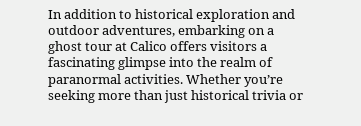In addition to historical exploration and outdoor adventures, embarking on a ghost tour at Calico offers visitors a fascinating glimpse into the realm of paranormal activities. Whether you’re seeking more than just historical trivia or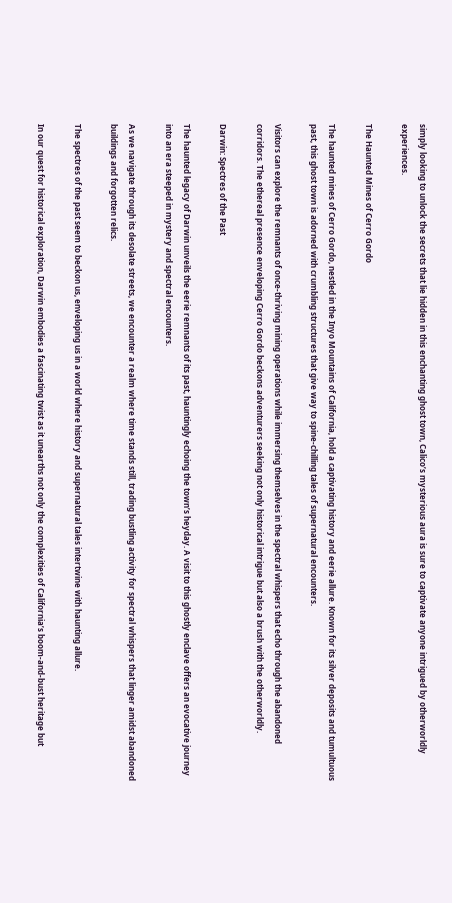simply looking to unlock the secrets that lie hidden in this enchanting ghost town, Calico’s mysterious aura is sure to captivate anyone intrigued by otherworldly experiences.

The Haunted Mines of Cerro Gordo

The haunted mines of Cerro Gordo, nestled in the Inyo Mountains of California, hold a captivating history and eerie allure. Known for its silver deposits and tumultuous past, this ghost town is adorned with crumbling structures that give way to spine-chilling tales of supernatural encounters.

Visitors can explore the remnants of once-thriving mining operations while immersing themselves in the spectral whispers that echo through the abandoned corridors. The ethereal presence enveloping Cerro Gordo beckons adventurers seeking not only historical intrigue but also a brush with the otherworldly.

Darwin: Spectres of the Past

The haunted legacy of Darwin unveils the eerie remnants of its past, hauntingly echoing the town’s heyday. A visit to this ghostly enclave offers an evocative journey into an era steeped in mystery and spectral encounters.

As we navigate through its desolate streets, we encounter a realm where time stands still, trading bustling activity for spectral whispers that linger amidst abandoned buildings and forgotten relics.

The spectres of the past seem to beckon us, enveloping us in a world where history and supernatural tales intertwine with haunting allure.

In our quest for historical exploration, Darwin embodies a fascinating twist as it unearths not only the complexities of California’s boom-and-bust heritage but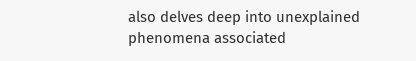also delves deep into unexplained phenomena associated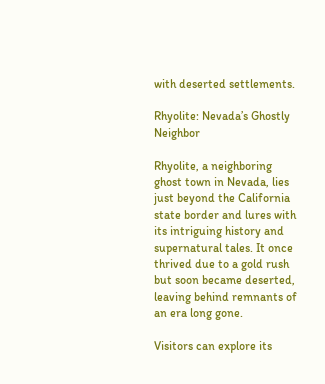with deserted settlements.

Rhyolite: Nevada’s Ghostly Neighbor

Rhyolite, a neighboring ghost town in Nevada, lies just beyond the California state border and lures with its intriguing history and supernatural tales. It once thrived due to a gold rush but soon became deserted, leaving behind remnants of an era long gone.

Visitors can explore its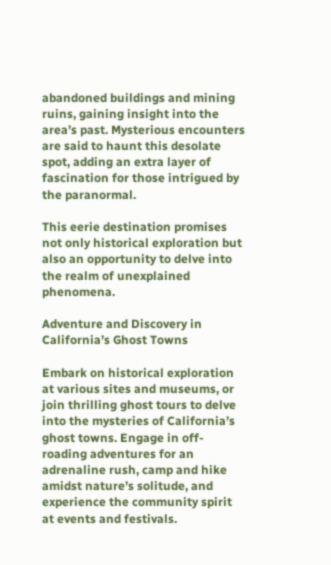abandoned buildings and mining ruins, gaining insight into the area’s past. Mysterious encounters are said to haunt this desolate spot, adding an extra layer of fascination for those intrigued by the paranormal.

This eerie destination promises not only historical exploration but also an opportunity to delve into the realm of unexplained phenomena.

Adventure and Discovery in California’s Ghost Towns

Embark on historical exploration at various sites and museums, or join thrilling ghost tours to delve into the mysteries of California’s ghost towns. Engage in off-roading adventures for an adrenaline rush, camp and hike amidst nature’s solitude, and experience the community spirit at events and festivals.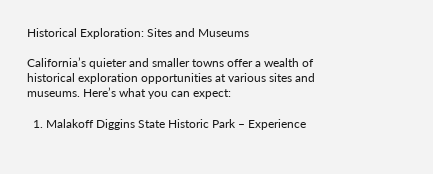Historical Exploration: Sites and Museums

California’s quieter and smaller towns offer a wealth of historical exploration opportunities at various sites and museums. Here’s what you can expect:

  1. Malakoff Diggins State Historic Park – Experience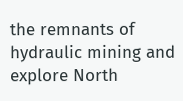the remnants of hydraulic mining and explore North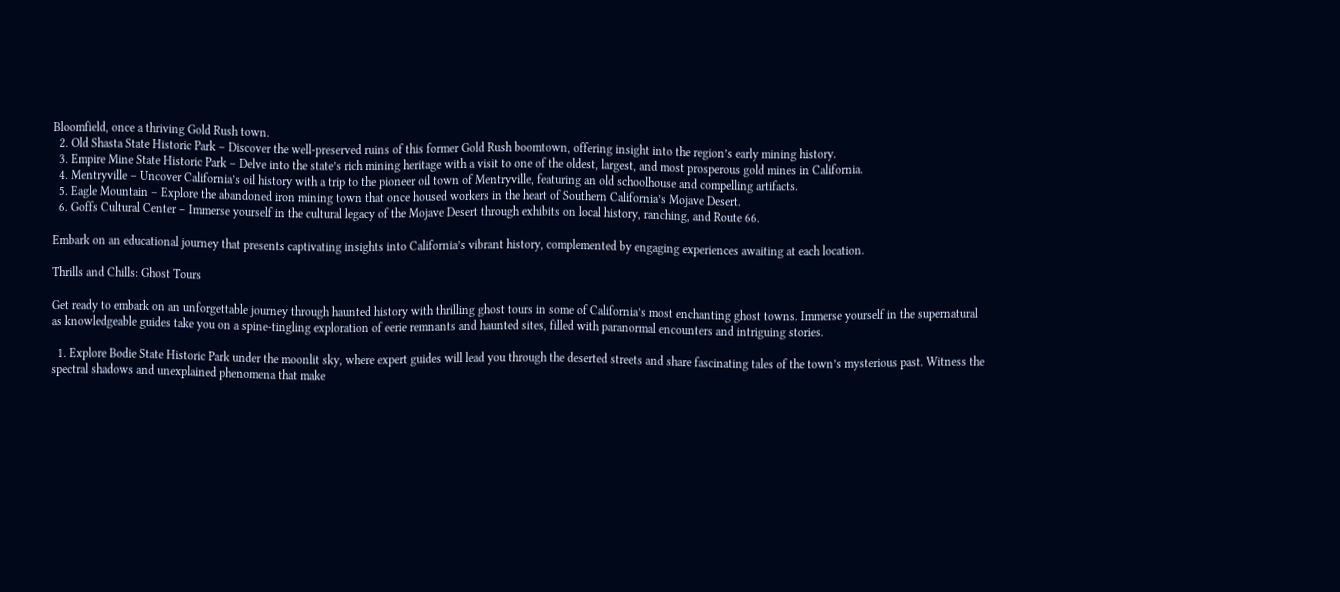Bloomfield, once a thriving Gold Rush town.
  2. Old Shasta State Historic Park – Discover the well-preserved ruins of this former Gold Rush boomtown, offering insight into the region’s early mining history.
  3. Empire Mine State Historic Park – Delve into the state’s rich mining heritage with a visit to one of the oldest, largest, and most prosperous gold mines in California.
  4. Mentryville – Uncover California’s oil history with a trip to the pioneer oil town of Mentryville, featuring an old schoolhouse and compelling artifacts.
  5. Eagle Mountain – Explore the abandoned iron mining town that once housed workers in the heart of Southern California’s Mojave Desert.
  6. Goffs Cultural Center – Immerse yourself in the cultural legacy of the Mojave Desert through exhibits on local history, ranching, and Route 66.

Embark on an educational journey that presents captivating insights into California’s vibrant history, complemented by engaging experiences awaiting at each location.

Thrills and Chills: Ghost Tours

Get ready to embark on an unforgettable journey through haunted history with thrilling ghost tours in some of California’s most enchanting ghost towns. Immerse yourself in the supernatural as knowledgeable guides take you on a spine-tingling exploration of eerie remnants and haunted sites, filled with paranormal encounters and intriguing stories.

  1. Explore Bodie State Historic Park under the moonlit sky, where expert guides will lead you through the deserted streets and share fascinating tales of the town’s mysterious past. Witness the spectral shadows and unexplained phenomena that make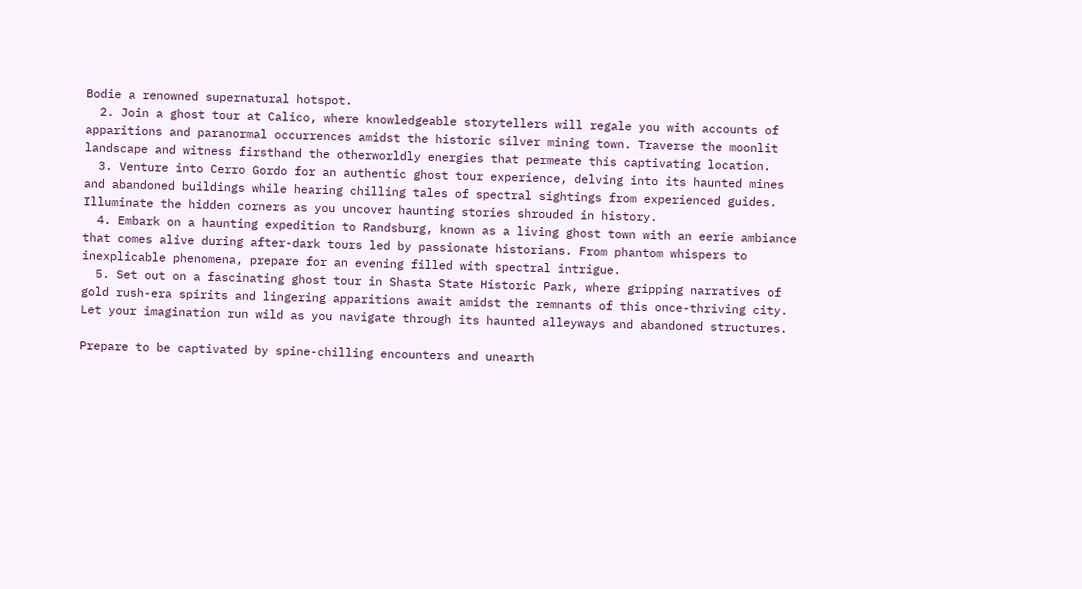Bodie a renowned supernatural hotspot.
  2. Join a ghost tour at Calico, where knowledgeable storytellers will regale you with accounts of apparitions and paranormal occurrences amidst the historic silver mining town. Traverse the moonlit landscape and witness firsthand the otherworldly energies that permeate this captivating location.
  3. Venture into Cerro Gordo for an authentic ghost tour experience, delving into its haunted mines and abandoned buildings while hearing chilling tales of spectral sightings from experienced guides. Illuminate the hidden corners as you uncover haunting stories shrouded in history.
  4. Embark on a haunting expedition to Randsburg, known as a living ghost town with an eerie ambiance that comes alive during after-dark tours led by passionate historians. From phantom whispers to inexplicable phenomena, prepare for an evening filled with spectral intrigue.
  5. Set out on a fascinating ghost tour in Shasta State Historic Park, where gripping narratives of gold rush-era spirits and lingering apparitions await amidst the remnants of this once-thriving city. Let your imagination run wild as you navigate through its haunted alleyways and abandoned structures.

Prepare to be captivated by spine-chilling encounters and unearth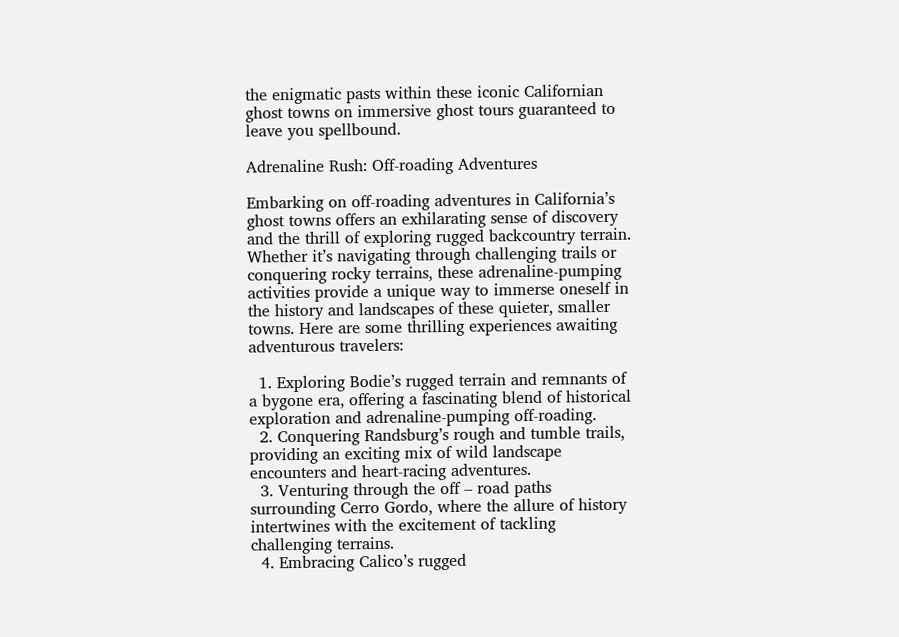the enigmatic pasts within these iconic Californian ghost towns on immersive ghost tours guaranteed to leave you spellbound.

Adrenaline Rush: Off-roading Adventures

Embarking on off-roading adventures in California’s ghost towns offers an exhilarating sense of discovery and the thrill of exploring rugged backcountry terrain. Whether it’s navigating through challenging trails or conquering rocky terrains, these adrenaline-pumping activities provide a unique way to immerse oneself in the history and landscapes of these quieter, smaller towns. Here are some thrilling experiences awaiting adventurous travelers:

  1. Exploring Bodie’s rugged terrain and remnants of a bygone era, offering a fascinating blend of historical exploration and adrenaline-pumping off-roading.
  2. Conquering Randsburg’s rough and tumble trails, providing an exciting mix of wild landscape encounters and heart-racing adventures.
  3. Venturing through the off – road paths surrounding Cerro Gordo, where the allure of history intertwines with the excitement of tackling challenging terrains.
  4. Embracing Calico’s rugged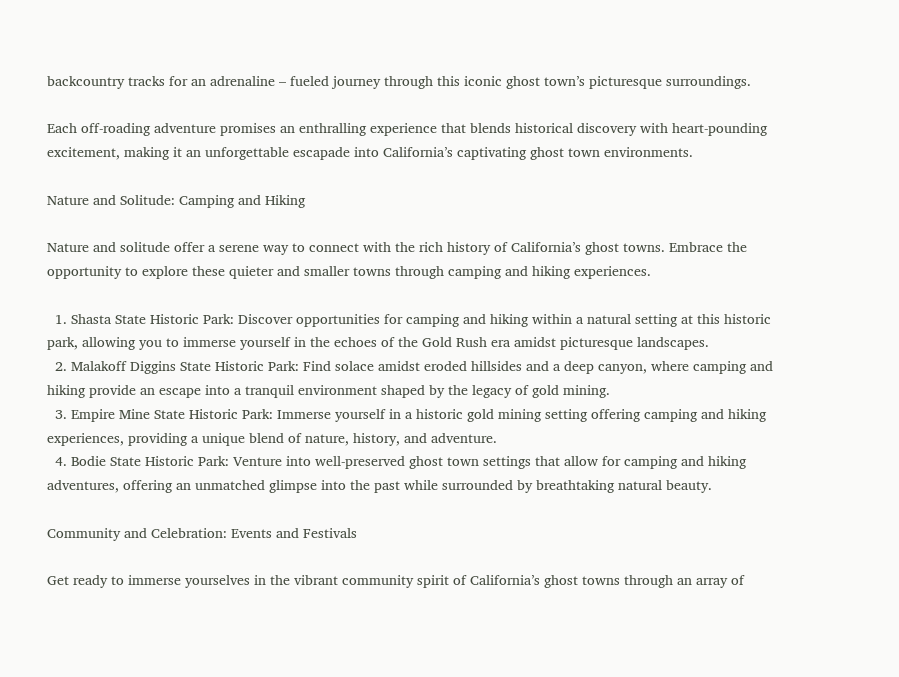backcountry tracks for an adrenaline – fueled journey through this iconic ghost town’s picturesque surroundings.

Each off-roading adventure promises an enthralling experience that blends historical discovery with heart-pounding excitement, making it an unforgettable escapade into California’s captivating ghost town environments.

Nature and Solitude: Camping and Hiking

Nature and solitude offer a serene way to connect with the rich history of California’s ghost towns. Embrace the opportunity to explore these quieter and smaller towns through camping and hiking experiences.

  1. Shasta State Historic Park: Discover opportunities for camping and hiking within a natural setting at this historic park, allowing you to immerse yourself in the echoes of the Gold Rush era amidst picturesque landscapes.
  2. Malakoff Diggins State Historic Park: Find solace amidst eroded hillsides and a deep canyon, where camping and hiking provide an escape into a tranquil environment shaped by the legacy of gold mining.
  3. Empire Mine State Historic Park: Immerse yourself in a historic gold mining setting offering camping and hiking experiences, providing a unique blend of nature, history, and adventure.
  4. Bodie State Historic Park: Venture into well-preserved ghost town settings that allow for camping and hiking adventures, offering an unmatched glimpse into the past while surrounded by breathtaking natural beauty.

Community and Celebration: Events and Festivals

Get ready to immerse yourselves in the vibrant community spirit of California’s ghost towns through an array of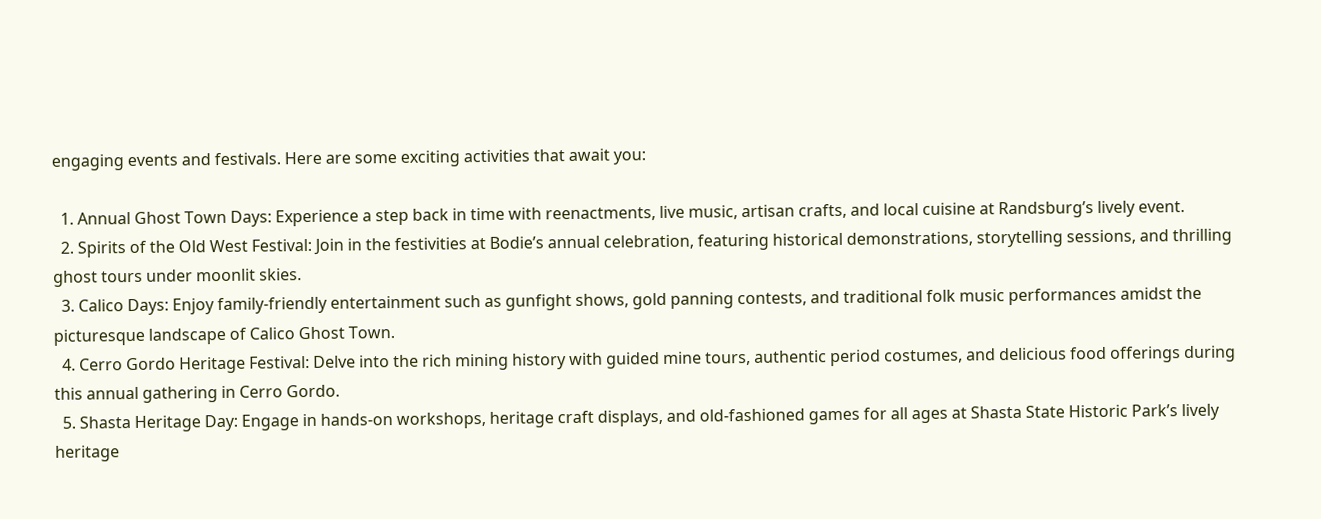engaging events and festivals. Here are some exciting activities that await you:

  1. Annual Ghost Town Days: Experience a step back in time with reenactments, live music, artisan crafts, and local cuisine at Randsburg’s lively event.
  2. Spirits of the Old West Festival: Join in the festivities at Bodie’s annual celebration, featuring historical demonstrations, storytelling sessions, and thrilling ghost tours under moonlit skies.
  3. Calico Days: Enjoy family-friendly entertainment such as gunfight shows, gold panning contests, and traditional folk music performances amidst the picturesque landscape of Calico Ghost Town.
  4. Cerro Gordo Heritage Festival: Delve into the rich mining history with guided mine tours, authentic period costumes, and delicious food offerings during this annual gathering in Cerro Gordo.
  5. Shasta Heritage Day: Engage in hands-on workshops, heritage craft displays, and old-fashioned games for all ages at Shasta State Historic Park’s lively heritage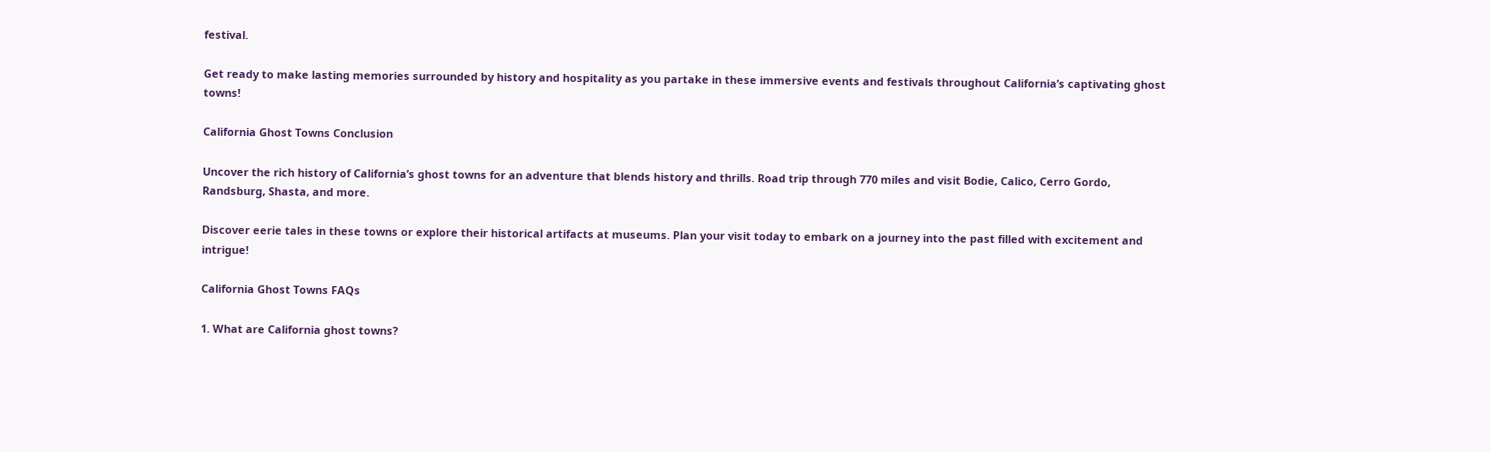festival.

Get ready to make lasting memories surrounded by history and hospitality as you partake in these immersive events and festivals throughout California’s captivating ghost towns!

California Ghost Towns Conclusion

Uncover the rich history of California’s ghost towns for an adventure that blends history and thrills. Road trip through 770 miles and visit Bodie, Calico, Cerro Gordo, Randsburg, Shasta, and more.

Discover eerie tales in these towns or explore their historical artifacts at museums. Plan your visit today to embark on a journey into the past filled with excitement and intrigue!

California Ghost Towns FAQs

1. What are California ghost towns?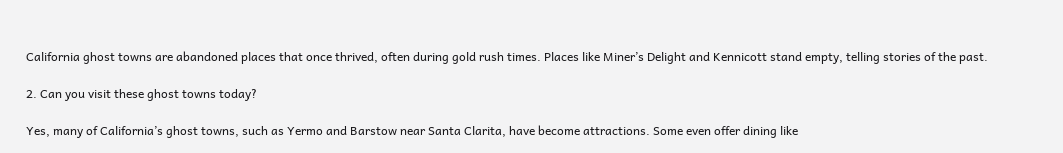California ghost towns are abandoned places that once thrived, often during gold rush times. Places like Miner’s Delight and Kennicott stand empty, telling stories of the past.

2. Can you visit these ghost towns today?

Yes, many of California’s ghost towns, such as Yermo and Barstow near Santa Clarita, have become attractions. Some even offer dining like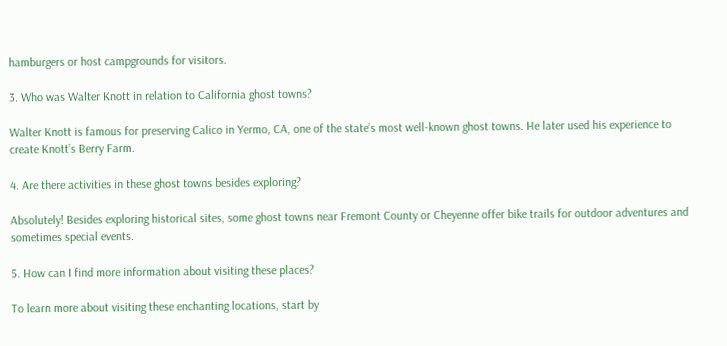hamburgers or host campgrounds for visitors.

3. Who was Walter Knott in relation to California ghost towns?

Walter Knott is famous for preserving Calico in Yermo, CA, one of the state’s most well-known ghost towns. He later used his experience to create Knott’s Berry Farm.

4. Are there activities in these ghost towns besides exploring?

Absolutely! Besides exploring historical sites, some ghost towns near Fremont County or Cheyenne offer bike trails for outdoor adventures and sometimes special events.

5. How can I find more information about visiting these places?

To learn more about visiting these enchanting locations, start by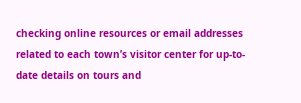checking online resources or email addresses related to each town’s visitor center for up-to-date details on tours and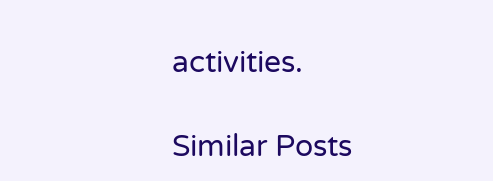activities.

Similar Posts